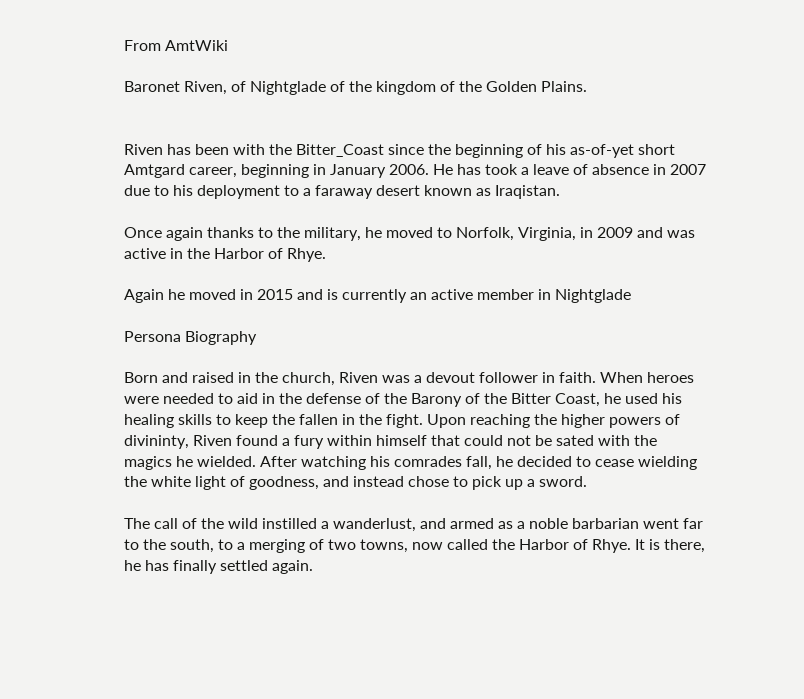From AmtWiki

Baronet Riven, of Nightglade of the kingdom of the Golden Plains.


Riven has been with the Bitter_Coast since the beginning of his as-of-yet short Amtgard career, beginning in January 2006. He has took a leave of absence in 2007 due to his deployment to a faraway desert known as Iraqistan.

Once again thanks to the military, he moved to Norfolk, Virginia, in 2009 and was active in the Harbor of Rhye.

Again he moved in 2015 and is currently an active member in Nightglade

Persona Biography

Born and raised in the church, Riven was a devout follower in faith. When heroes were needed to aid in the defense of the Barony of the Bitter Coast, he used his healing skills to keep the fallen in the fight. Upon reaching the higher powers of divininty, Riven found a fury within himself that could not be sated with the magics he wielded. After watching his comrades fall, he decided to cease wielding the white light of goodness, and instead chose to pick up a sword.

The call of the wild instilled a wanderlust, and armed as a noble barbarian went far to the south, to a merging of two towns, now called the Harbor of Rhye. It is there, he has finally settled again.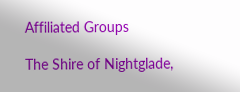Affiliated Groups

The Shire of Nightglade,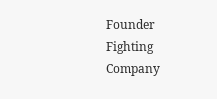Founder Fighting Company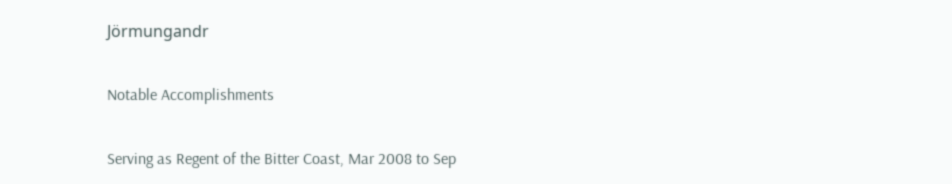Jörmungandr

Notable Accomplishments

Serving as Regent of the Bitter Coast, Mar 2008 to Sep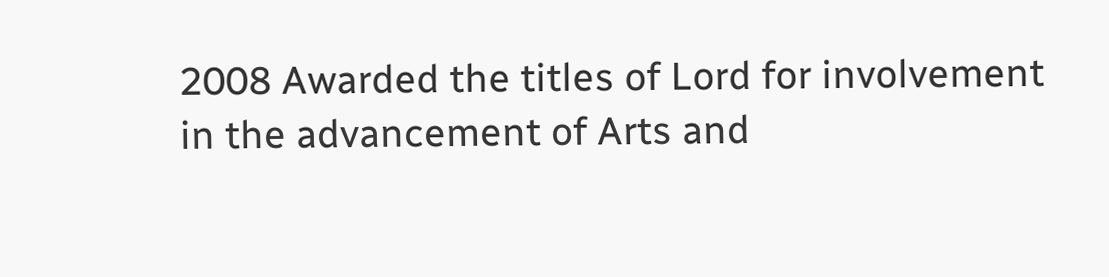2008 Awarded the titles of Lord for involvement in the advancement of Arts and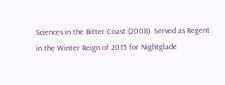Sciences in the Bitter Coast (2008). Served as Regent in the Winter Reign of 2015 for Nightglade